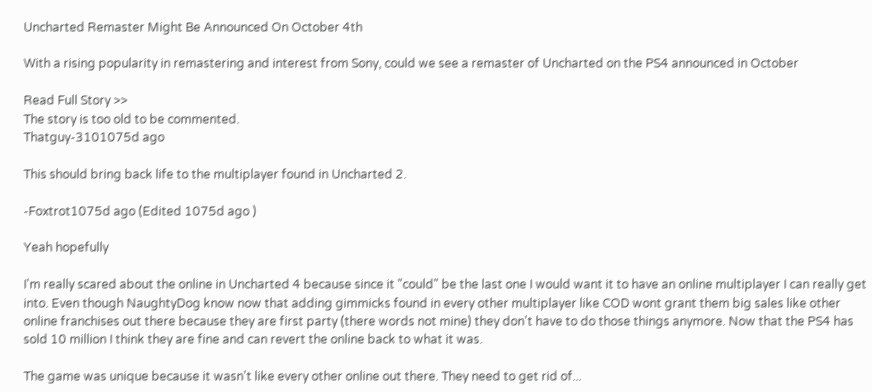Uncharted Remaster Might Be Announced On October 4th

With a rising popularity in remastering and interest from Sony, could we see a remaster of Uncharted on the PS4 announced in October

Read Full Story >>
The story is too old to be commented.
Thatguy-3101075d ago

This should bring back life to the multiplayer found in Uncharted 2.

-Foxtrot1075d ago (Edited 1075d ago )

Yeah hopefully

I'm really scared about the online in Uncharted 4 because since it "could" be the last one I would want it to have an online multiplayer I can really get into. Even though NaughtyDog know now that adding gimmicks found in every other multiplayer like COD wont grant them big sales like other online franchises out there because they are first party (there words not mine) they don't have to do those things anymore. Now that the PS4 has sold 10 million I think they are fine and can revert the online back to what it was.

The game was unique because it wasn't like every other online out there. They need to get rid of...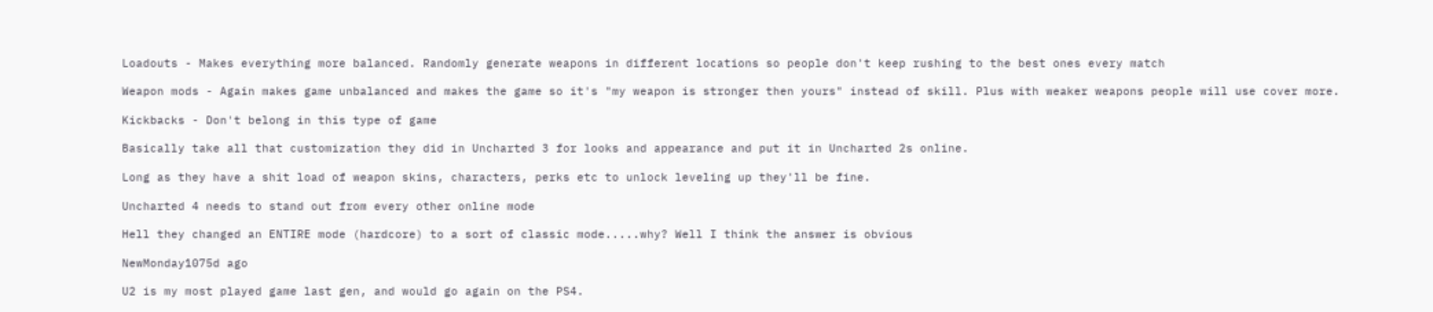Loadouts - Makes everything more balanced. Randomly generate weapons in different locations so people don't keep rushing to the best ones every match

Weapon mods - Again makes game unbalanced and makes the game so it's "my weapon is stronger then yours" instead of skill. Plus with weaker weapons people will use cover more.

Kickbacks - Don't belong in this type of game

Basically take all that customization they did in Uncharted 3 for looks and appearance and put it in Uncharted 2s online.

Long as they have a shit load of weapon skins, characters, perks etc to unlock leveling up they'll be fine.

Uncharted 4 needs to stand out from every other online mode

Hell they changed an ENTIRE mode (hardcore) to a sort of classic mode.....why? Well I think the answer is obvious

NewMonday1075d ago

U2 is my most played game last gen, and would go again on the PS4.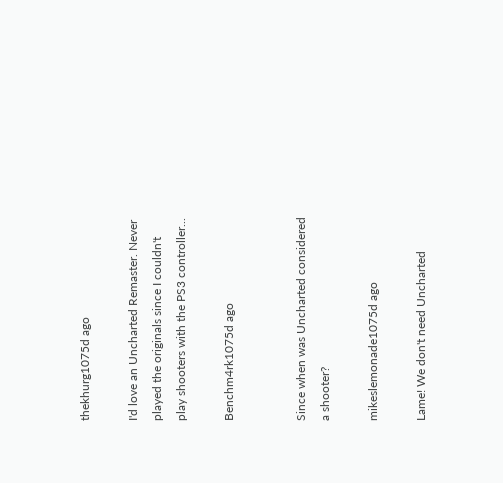thekhurg1075d ago

I'd love an Uncharted Remaster. Never played the originals since I couldn't play shooters with the PS3 controller...

Benchm4rk1075d ago


Since when was Uncharted considered a shooter?

mikeslemonade1075d ago

Lame! We don't need Uncharted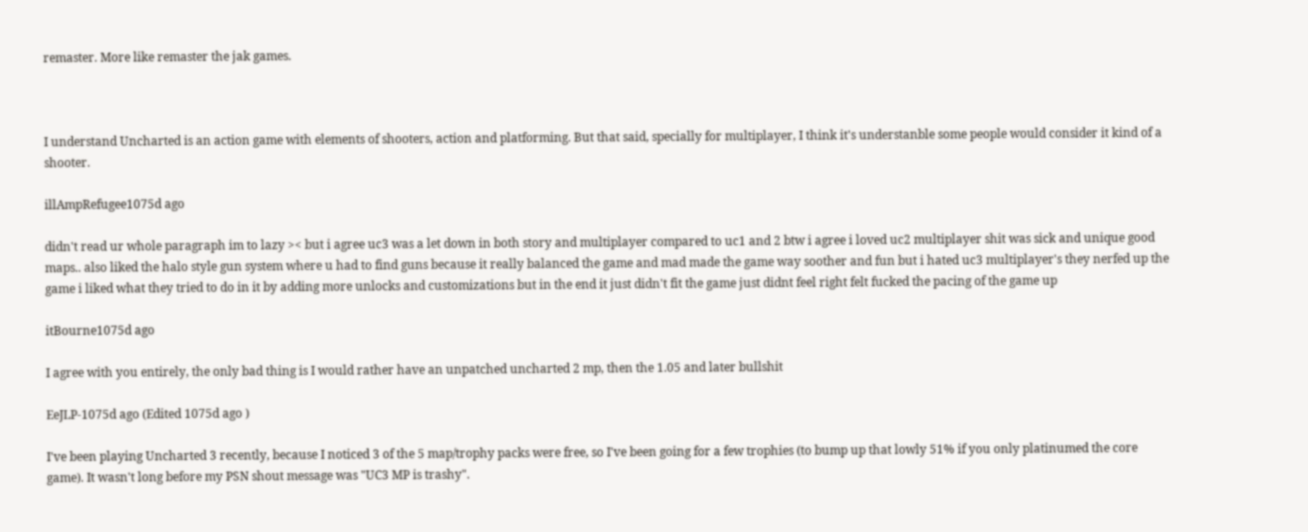remaster. More like remaster the jak games.



I understand Uncharted is an action game with elements of shooters, action and platforming. But that said, specially for multiplayer, I think it's understanble some people would consider it kind of a shooter.

illAmpRefugee1075d ago

didn't read ur whole paragraph im to lazy >< but i agree uc3 was a let down in both story and multiplayer compared to uc1 and 2 btw i agree i loved uc2 multiplayer shit was sick and unique good maps.. also liked the halo style gun system where u had to find guns because it really balanced the game and mad made the game way soother and fun but i hated uc3 multiplayer's they nerfed up the game i liked what they tried to do in it by adding more unlocks and customizations but in the end it just didn't fit the game just didnt feel right felt fucked the pacing of the game up

itBourne1075d ago

I agree with you entirely, the only bad thing is I would rather have an unpatched uncharted 2 mp, then the 1.05 and later bullshit

EeJLP-1075d ago (Edited 1075d ago )

I've been playing Uncharted 3 recently, because I noticed 3 of the 5 map/trophy packs were free, so I've been going for a few trophies (to bump up that lowly 51% if you only platinumed the core game). It wasn't long before my PSN shout message was "UC3 MP is trashy".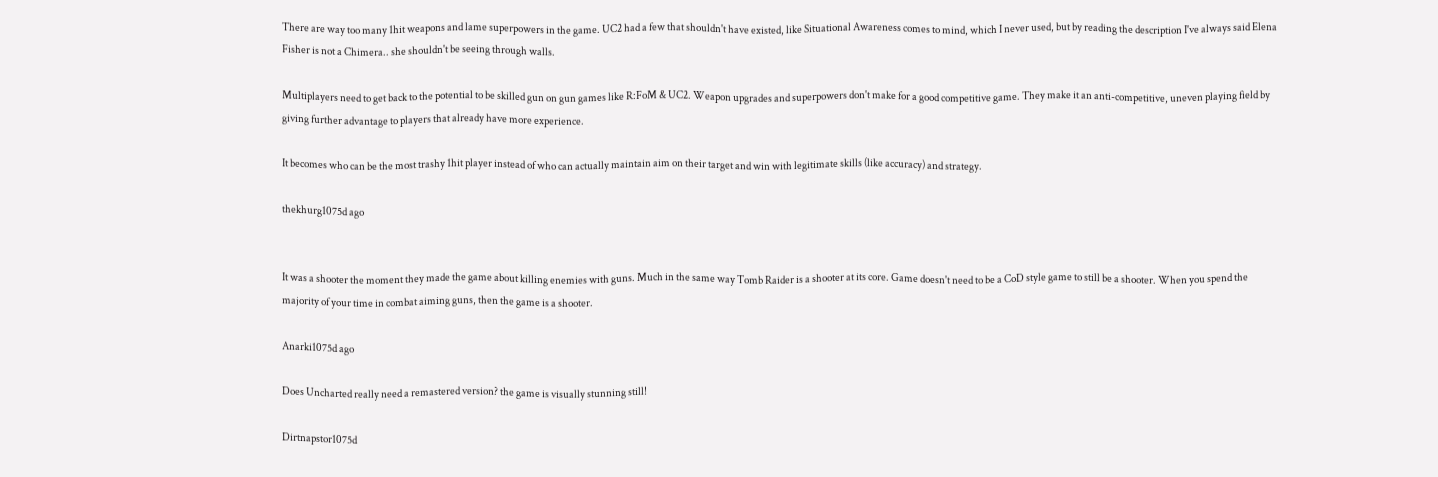There are way too many 1hit weapons and lame superpowers in the game. UC2 had a few that shouldn't have existed, like Situational Awareness comes to mind, which I never used, but by reading the description I've always said Elena Fisher is not a Chimera.. she shouldn't be seeing through walls.

Multiplayers need to get back to the potential to be skilled gun on gun games like R:FoM & UC2. Weapon upgrades and superpowers don't make for a good competitive game. They make it an anti-competitive, uneven playing field by giving further advantage to players that already have more experience.

It becomes who can be the most trashy 1hit player instead of who can actually maintain aim on their target and win with legitimate skills (like accuracy) and strategy.

thekhurg1075d ago


It was a shooter the moment they made the game about killing enemies with guns. Much in the same way Tomb Raider is a shooter at its core. Game doesn't need to be a CoD style game to still be a shooter. When you spend the majority of your time in combat aiming guns, then the game is a shooter.

Anarki1075d ago

Does Uncharted really need a remastered version? the game is visually stunning still!

Dirtnapstor1075d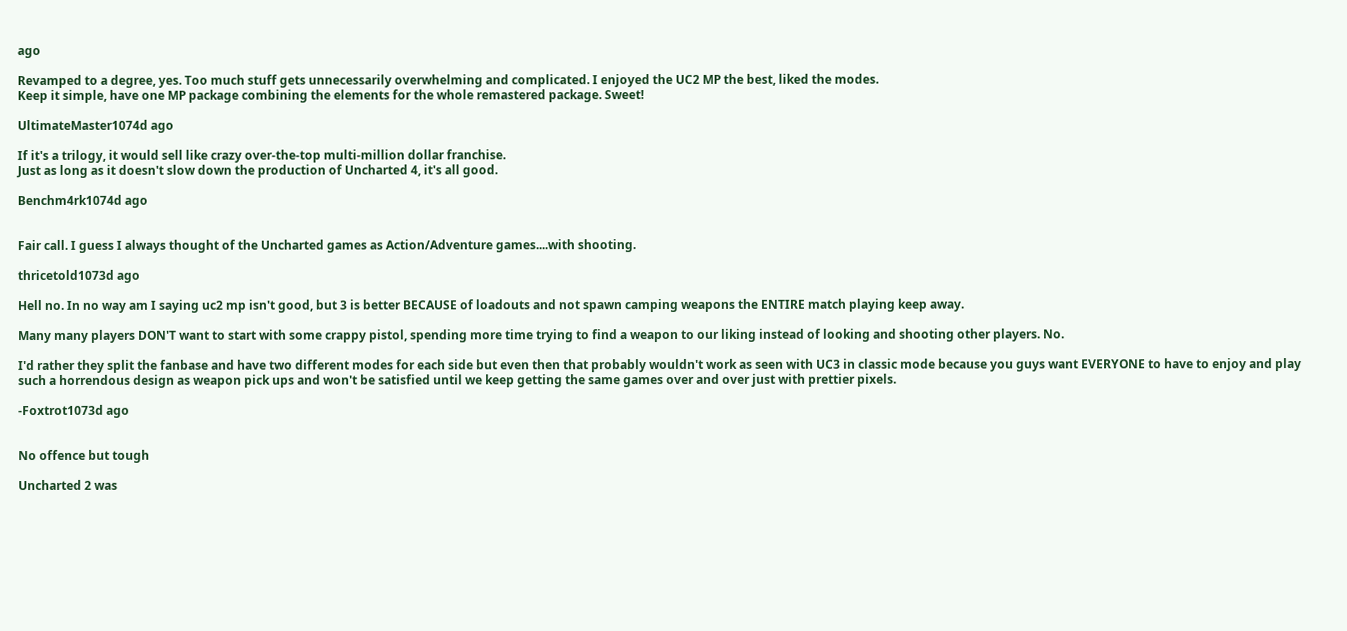ago

Revamped to a degree, yes. Too much stuff gets unnecessarily overwhelming and complicated. I enjoyed the UC2 MP the best, liked the modes.
Keep it simple, have one MP package combining the elements for the whole remastered package. Sweet!

UltimateMaster1074d ago

If it's a trilogy, it would sell like crazy over-the-top multi-million dollar franchise.
Just as long as it doesn't slow down the production of Uncharted 4, it's all good.

Benchm4rk1074d ago


Fair call. I guess I always thought of the Uncharted games as Action/Adventure games....with shooting.

thricetold1073d ago

Hell no. In no way am I saying uc2 mp isn't good, but 3 is better BECAUSE of loadouts and not spawn camping weapons the ENTIRE match playing keep away.

Many many players DON'T want to start with some crappy pistol, spending more time trying to find a weapon to our liking instead of looking and shooting other players. No.

I'd rather they split the fanbase and have two different modes for each side but even then that probably wouldn't work as seen with UC3 in classic mode because you guys want EVERYONE to have to enjoy and play such a horrendous design as weapon pick ups and won't be satisfied until we keep getting the same games over and over just with prettier pixels.

-Foxtrot1073d ago


No offence but tough

Uncharted 2 was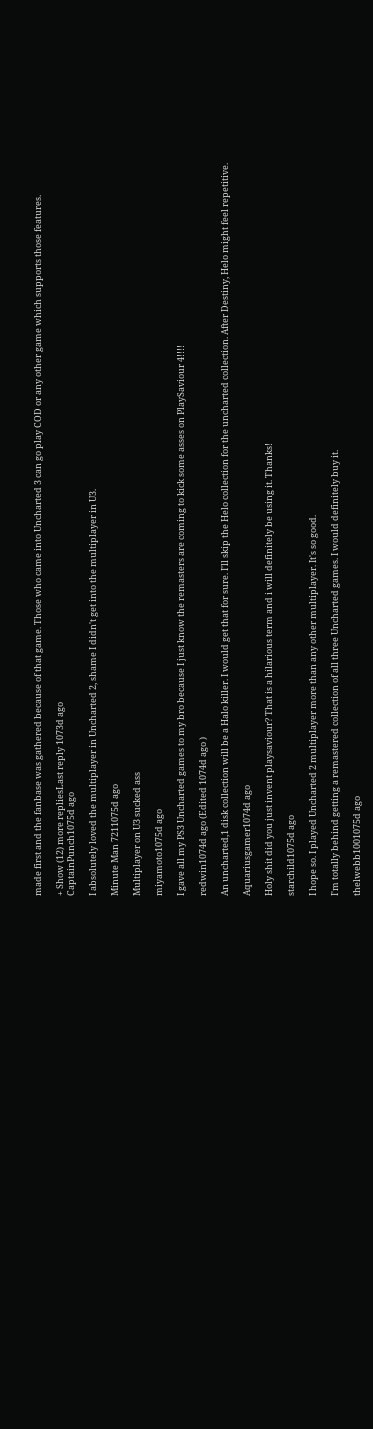made first and the fanbase was gathered because of that game. Those who came into Uncharted 3 can go play COD or any other game which supports those features.

+ Show (12) more repliesLast reply 1073d ago
CaptainPunch1075d ago

I absolutely loved the multiplayer in Uncharted 2, shame I didn't get into the multiplayer in U3.

Minute Man 7211075d ago

Multiplayer on U3 sucked ass

miyamoto1075d ago

I gave all my PS3 Uncharted games to my bro because I just know the remasters are coming to kick some asses on PlaySaviour 4!!!!

redwin1074d ago (Edited 1074d ago )

An uncharted,1 disk collection will be a Halo killer. I would get that for sure. I'll skip the Helo collection for the uncharted collection. After Destiny, Helo might feel repetitive.

Aquariusgamer1074d ago

Holy shit did you just invent playsaviour? That is a hilarious term and i will definitely be using it. Thanks!

starchild1075d ago

I hope so. I played Uncharted 2 multiplayer more than any other multiplayer. It's so good.

I'm totally behind getting a remastered collection of all three Uncharted games. I would definitely buy it.

thelwebb1001075d ago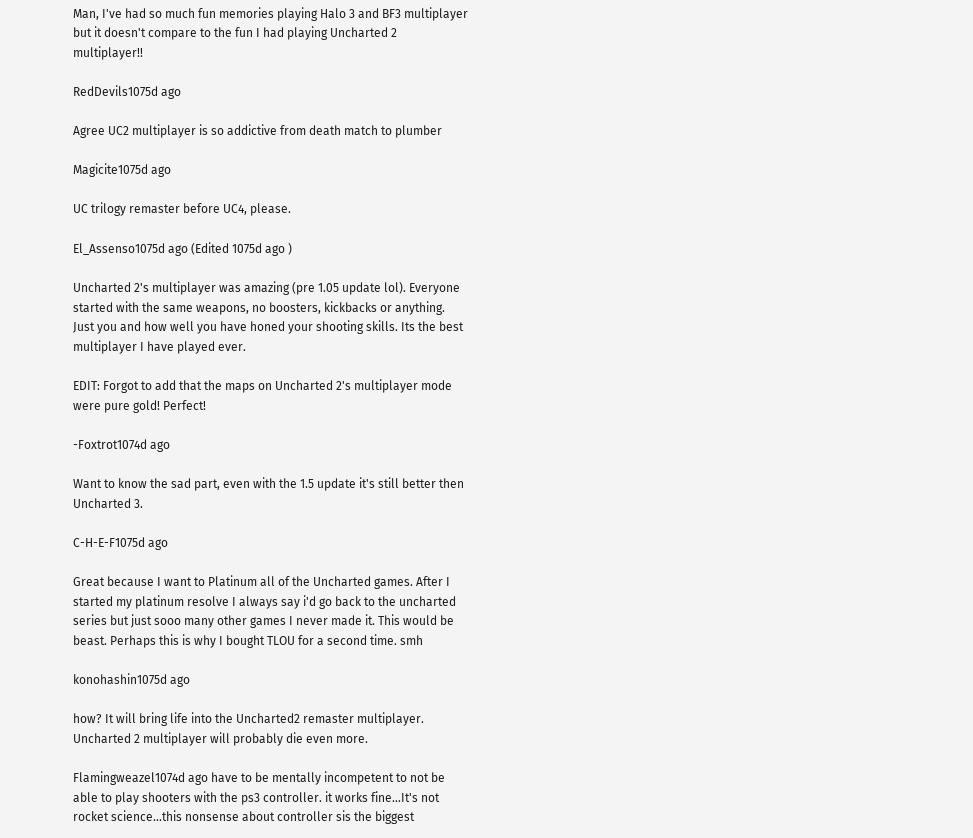Man, I've had so much fun memories playing Halo 3 and BF3 multiplayer but it doesn't compare to the fun I had playing Uncharted 2 multiplayer!!

RedDevils1075d ago

Agree UC2 multiplayer is so addictive from death match to plumber

Magicite1075d ago

UC trilogy remaster before UC4, please.

El_Assenso1075d ago (Edited 1075d ago )

Uncharted 2's multiplayer was amazing (pre 1.05 update lol). Everyone started with the same weapons, no boosters, kickbacks or anything. Just you and how well you have honed your shooting skills. Its the best multiplayer I have played ever.

EDIT: Forgot to add that the maps on Uncharted 2's multiplayer mode were pure gold! Perfect!

-Foxtrot1074d ago

Want to know the sad part, even with the 1.5 update it's still better then Uncharted 3.

C-H-E-F1075d ago

Great because I want to Platinum all of the Uncharted games. After I started my platinum resolve I always say i'd go back to the uncharted series but just sooo many other games I never made it. This would be beast. Perhaps this is why I bought TLOU for a second time. smh

konohashin1075d ago

how? It will bring life into the Uncharted2 remaster multiplayer. Uncharted 2 multiplayer will probably die even more.

Flamingweazel1074d ago have to be mentally incompetent to not be able to play shooters with the ps3 controller. it works fine...It's not rocket science...this nonsense about controller sis the biggest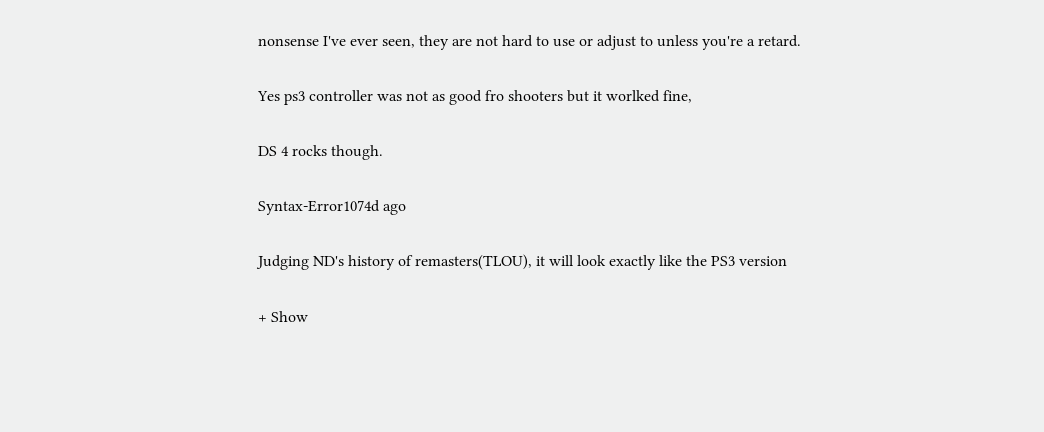nonsense I've ever seen, they are not hard to use or adjust to unless you're a retard.

Yes ps3 controller was not as good fro shooters but it worlked fine,

DS 4 rocks though.

Syntax-Error1074d ago

Judging ND's history of remasters(TLOU), it will look exactly like the PS3 version

+ Show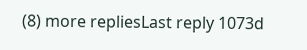(8) more repliesLast reply 1073d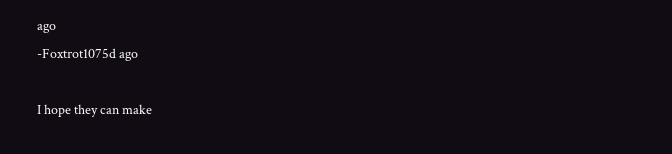ago
-Foxtrot1075d ago

I hope they can make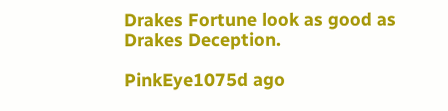Drakes Fortune look as good as Drakes Deception.

PinkEye1075d ago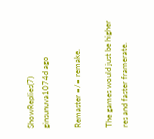ShowReplies(7)
ginsunuva1074d ago

Remaster =/= remake.

The games would just be higher res and faster framerate.